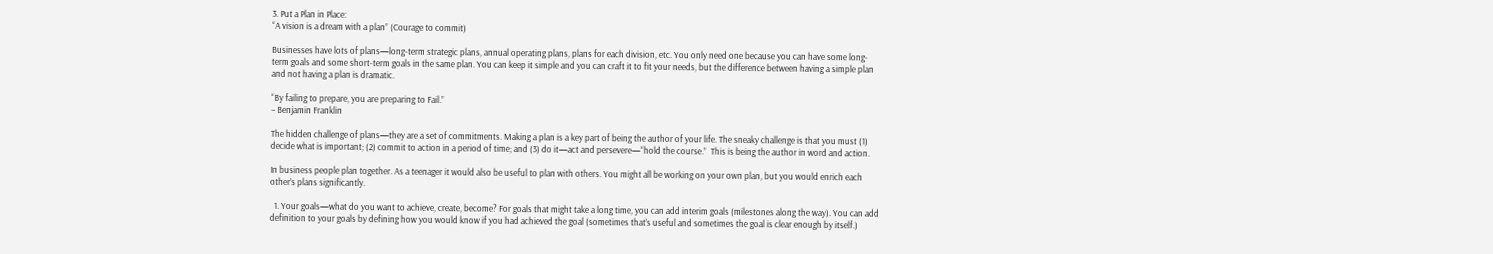3. Put a Plan in Place:
“A vision is a dream with a plan” (Courage to commit)

Businesses have lots of plans—long-term strategic plans, annual operating plans, plans for each division, etc. You only need one because you can have some long-term goals and some short-term goals in the same plan. You can keep it simple and you can craft it to fit your needs, but the difference between having a simple plan and not having a plan is dramatic.

“By failing to prepare, you are preparing to Fail.”
– Benjamin Franklin

The hidden challenge of plans—they are a set of commitments. Making a plan is a key part of being the author of your life. The sneaky challenge is that you must (1) decide what is important; (2) commit to action in a period of time; and (3) do it—act and persevere—“hold the course.”  This is being the author in word and action.

In business people plan together. As a teenager it would also be useful to plan with others. You might all be working on your own plan, but you would enrich each other’s plans significantly.

  1. Your goals—what do you want to achieve, create, become? For goals that might take a long time, you can add interim goals (milestones along the way). You can add definition to your goals by defining how you would know if you had achieved the goal (sometimes that’s useful and sometimes the goal is clear enough by itself.)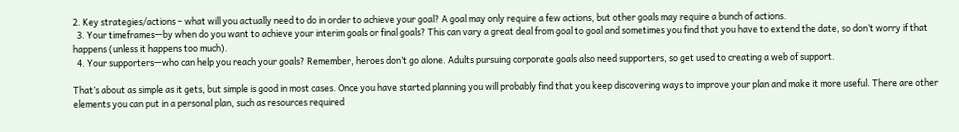2. Key strategies/actions – what will you actually need to do in order to achieve your goal? A goal may only require a few actions, but other goals may require a bunch of actions.
  3. Your timeframes—by when do you want to achieve your interim goals or final goals? This can vary a great deal from goal to goal and sometimes you find that you have to extend the date, so don’t worry if that happens (unless it happens too much).
  4. Your supporters—who can help you reach your goals? Remember, heroes don’t go alone. Adults pursuing corporate goals also need supporters, so get used to creating a web of support.

That’s about as simple as it gets, but simple is good in most cases. Once you have started planning you will probably find that you keep discovering ways to improve your plan and make it more useful. There are other elements you can put in a personal plan, such as resources required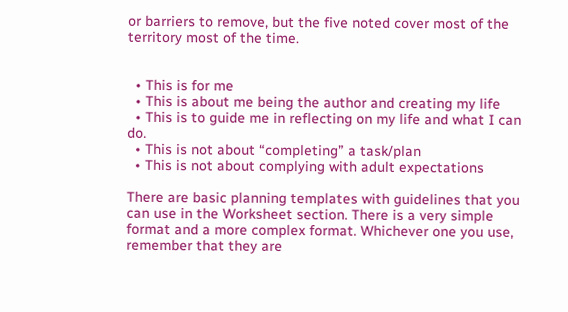or barriers to remove, but the five noted cover most of the territory most of the time.


  • This is for me
  • This is about me being the author and creating my life
  • This is to guide me in reflecting on my life and what I can do.
  • This is not about “completing” a task/plan
  • This is not about complying with adult expectations

There are basic planning templates with guidelines that you can use in the Worksheet section. There is a very simple format and a more complex format. Whichever one you use, remember that they are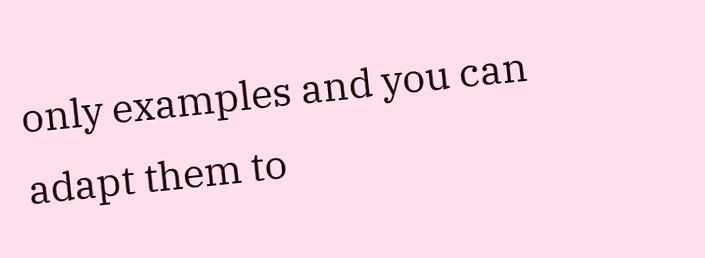only examples and you can adapt them to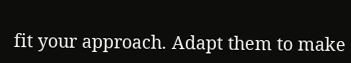fit your approach. Adapt them to make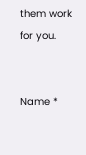them work for you.


Name *